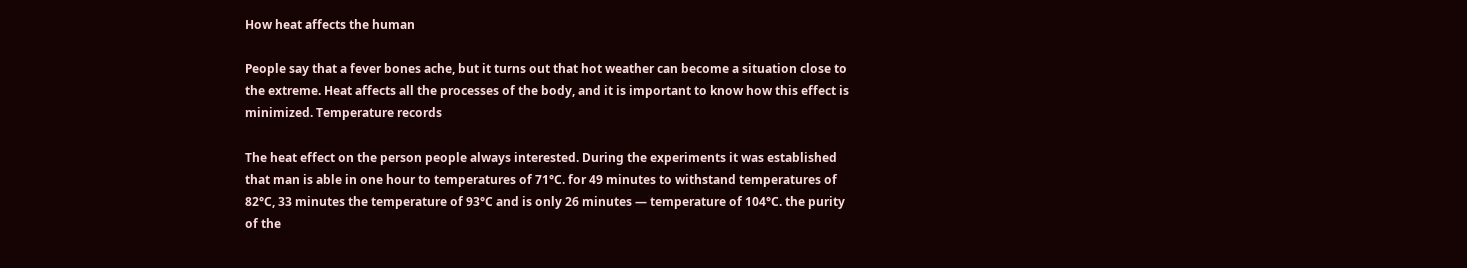How heat affects the human

People say that a fever bones ache, but it turns out that hot weather can become a situation close to the extreme. Heat affects all the processes of the body, and it is important to know how this effect is minimized. Temperature records

The heat effect on the person people always interested. During the experiments it was established that man is able in one hour to temperatures of 71°C. for 49 minutes to withstand temperatures of 82°C, 33 minutes the temperature of 93°C and is only 26 minutes — temperature of 104°C. the purity of the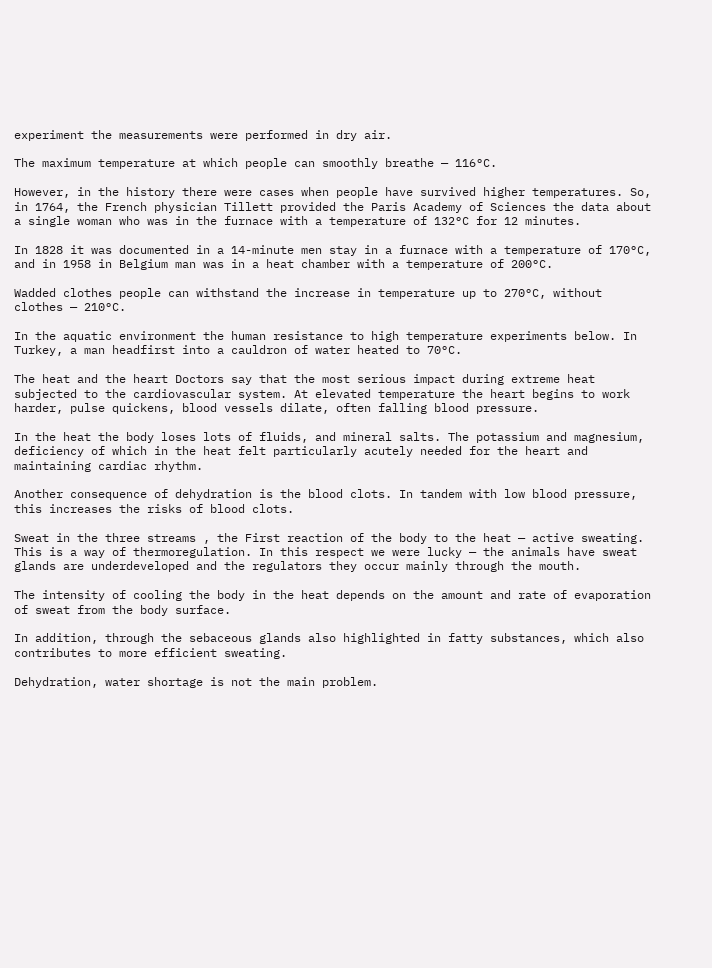experiment the measurements were performed in dry air.

The maximum temperature at which people can smoothly breathe — 116°C.

However, in the history there were cases when people have survived higher temperatures. So, in 1764, the French physician Tillett provided the Paris Academy of Sciences the data about a single woman who was in the furnace with a temperature of 132°C for 12 minutes.

In 1828 it was documented in a 14-minute men stay in a furnace with a temperature of 170°C, and in 1958 in Belgium man was in a heat chamber with a temperature of 200°C.

Wadded clothes people can withstand the increase in temperature up to 270°C, without clothes — 210°C.

In the aquatic environment the human resistance to high temperature experiments below. In Turkey, a man headfirst into a cauldron of water heated to 70°C.

The heat and the heart Doctors say that the most serious impact during extreme heat subjected to the cardiovascular system. At elevated temperature the heart begins to work harder, pulse quickens, blood vessels dilate, often falling blood pressure.

In the heat the body loses lots of fluids, and mineral salts. The potassium and magnesium, deficiency of which in the heat felt particularly acutely needed for the heart and maintaining cardiac rhythm.

Another consequence of dehydration is the blood clots. In tandem with low blood pressure, this increases the risks of blood clots.

Sweat in the three streams , the First reaction of the body to the heat — active sweating. This is a way of thermoregulation. In this respect we were lucky — the animals have sweat glands are underdeveloped and the regulators they occur mainly through the mouth.

The intensity of cooling the body in the heat depends on the amount and rate of evaporation of sweat from the body surface.

In addition, through the sebaceous glands also highlighted in fatty substances, which also contributes to more efficient sweating.

Dehydration, water shortage is not the main problem.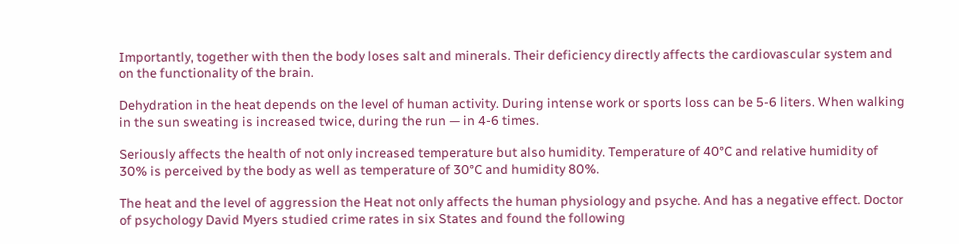Importantly, together with then the body loses salt and minerals. Their deficiency directly affects the cardiovascular system and on the functionality of the brain.

Dehydration in the heat depends on the level of human activity. During intense work or sports loss can be 5-6 liters. When walking in the sun sweating is increased twice, during the run — in 4-6 times.

Seriously affects the health of not only increased temperature but also humidity. Temperature of 40°C and relative humidity of 30% is perceived by the body as well as temperature of 30°C and humidity 80%.

The heat and the level of aggression the Heat not only affects the human physiology and psyche. And has a negative effect. Doctor of psychology David Myers studied crime rates in six States and found the following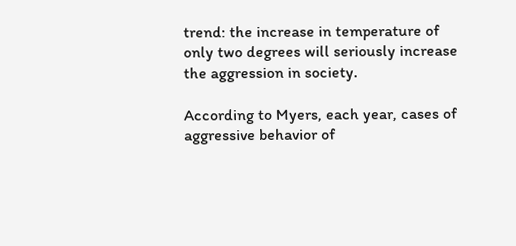trend: the increase in temperature of only two degrees will seriously increase the aggression in society.

According to Myers, each year, cases of aggressive behavior of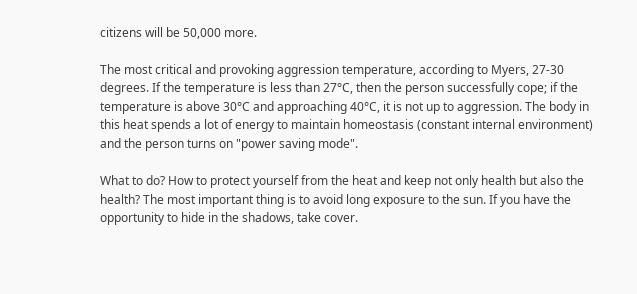citizens will be 50,000 more.

The most critical and provoking aggression temperature, according to Myers, 27-30 degrees. If the temperature is less than 27°C, then the person successfully cope; if the temperature is above 30°C and approaching 40°C, it is not up to aggression. The body in this heat spends a lot of energy to maintain homeostasis (constant internal environment) and the person turns on "power saving mode".

What to do? How to protect yourself from the heat and keep not only health but also the health? The most important thing is to avoid long exposure to the sun. If you have the opportunity to hide in the shadows, take cover.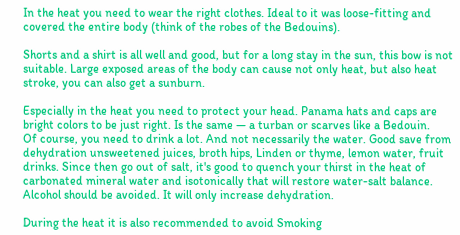In the heat you need to wear the right clothes. Ideal to it was loose-fitting and covered the entire body (think of the robes of the Bedouins).

Shorts and a shirt is all well and good, but for a long stay in the sun, this bow is not suitable. Large exposed areas of the body can cause not only heat, but also heat stroke, you can also get a sunburn.

Especially in the heat you need to protect your head. Panama hats and caps are bright colors to be just right. Is the same — a turban or scarves like a Bedouin.
Of course, you need to drink a lot. And not necessarily the water. Good save from dehydration unsweetened juices, broth hips, Linden or thyme, lemon water, fruit drinks. Since then go out of salt, it's good to quench your thirst in the heat of carbonated mineral water and isotonically that will restore water-salt balance. Alcohol should be avoided. It will only increase dehydration.

During the heat it is also recommended to avoid Smoking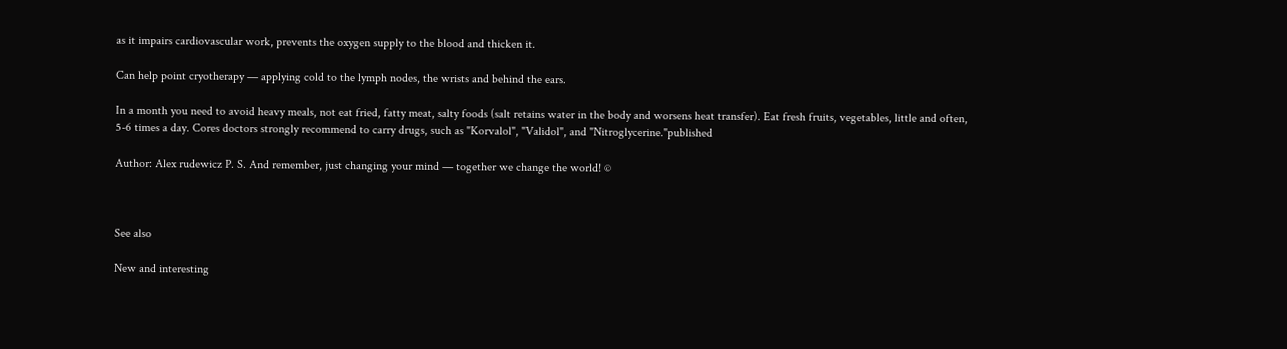as it impairs cardiovascular work, prevents the oxygen supply to the blood and thicken it.

Can help point cryotherapy — applying cold to the lymph nodes, the wrists and behind the ears.

In a month you need to avoid heavy meals, not eat fried, fatty meat, salty foods (salt retains water in the body and worsens heat transfer). Eat fresh fruits, vegetables, little and often, 5-6 times a day. Cores doctors strongly recommend to carry drugs, such as "Korvalol", "Validol", and "Nitroglycerine."published

Author: Alex rudewicz P. S. And remember, just changing your mind — together we change the world! ©



See also

New and interesting